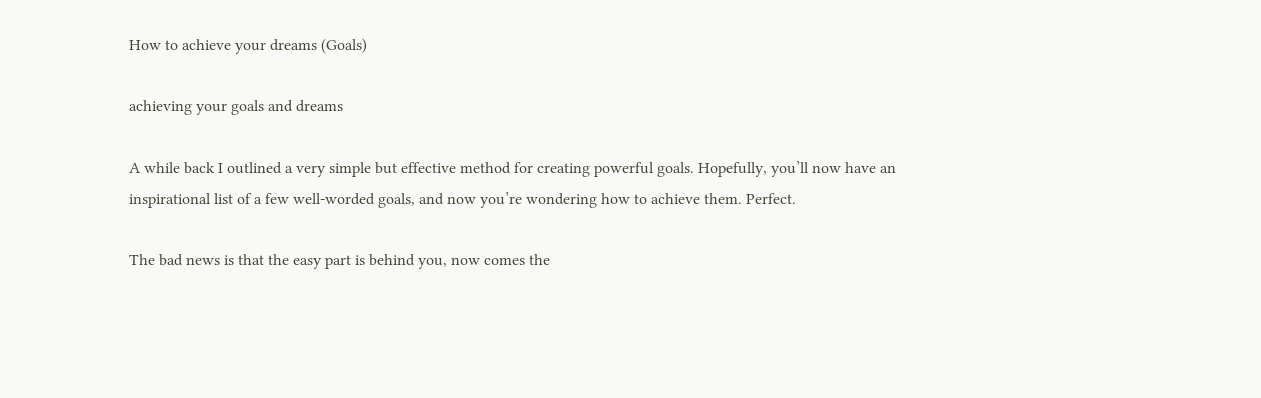How to achieve your dreams (Goals)

achieving your goals and dreams

A while back I outlined a very simple but effective method for creating powerful goals. Hopefully, you’ll now have an inspirational list of a few well-worded goals, and now you’re wondering how to achieve them. Perfect.

The bad news is that the easy part is behind you, now comes the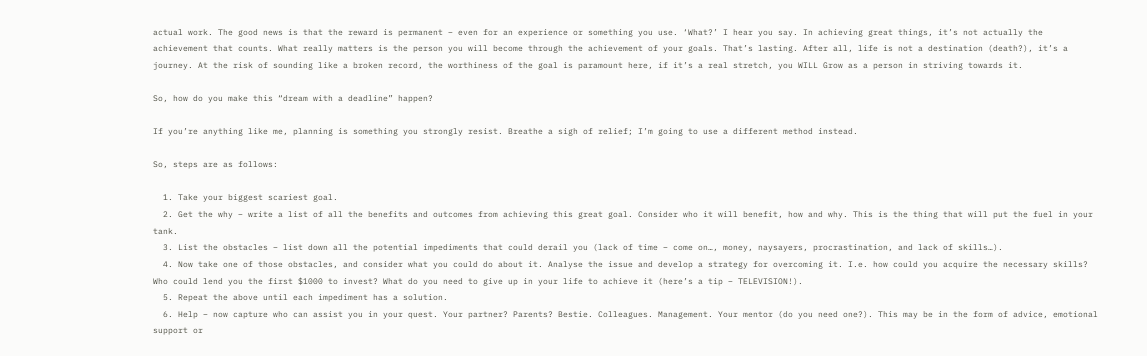actual work. The good news is that the reward is permanent – even for an experience or something you use. ‘What?’ I hear you say. In achieving great things, it’s not actually the achievement that counts. What really matters is the person you will become through the achievement of your goals. That’s lasting. After all, life is not a destination (death?), it’s a journey. At the risk of sounding like a broken record, the worthiness of the goal is paramount here, if it’s a real stretch, you WILL Grow as a person in striving towards it.

So, how do you make this “dream with a deadline” happen?

If you’re anything like me, planning is something you strongly resist. Breathe a sigh of relief; I’m going to use a different method instead.

So, steps are as follows:

  1. Take your biggest scariest goal.
  2. Get the why – write a list of all the benefits and outcomes from achieving this great goal. Consider who it will benefit, how and why. This is the thing that will put the fuel in your tank.
  3. List the obstacles – list down all the potential impediments that could derail you (lack of time – come on…, money, naysayers, procrastination, and lack of skills…).
  4. Now take one of those obstacles, and consider what you could do about it. Analyse the issue and develop a strategy for overcoming it. I.e. how could you acquire the necessary skills? Who could lend you the first $1000 to invest? What do you need to give up in your life to achieve it (here’s a tip – TELEVISION!).
  5. Repeat the above until each impediment has a solution.
  6. Help – now capture who can assist you in your quest. Your partner? Parents? Bestie. Colleagues. Management. Your mentor (do you need one?). This may be in the form of advice, emotional support or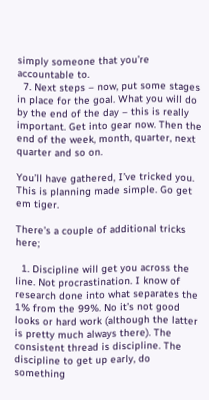simply someone that you’re accountable to.
  7. Next steps – now, put some stages in place for the goal. What you will do by the end of the day – this is really important. Get into gear now. Then the end of the week, month, quarter, next quarter and so on.

You’ll have gathered, I’ve tricked you. This is planning made simple. Go get em tiger.

There’s a couple of additional tricks here;

  1. Discipline will get you across the line. Not procrastination. I know of research done into what separates the 1% from the 99%. No it’s not good looks or hard work (although the latter is pretty much always there). The consistent thread is discipline. The discipline to get up early, do something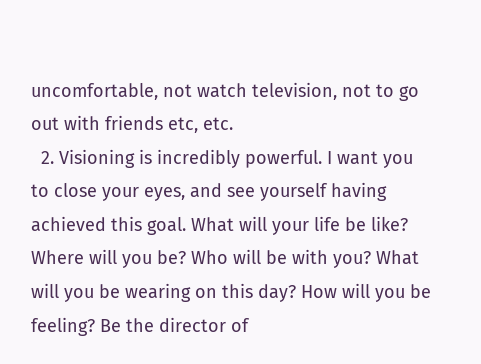uncomfortable, not watch television, not to go out with friends etc, etc.
  2. Visioning is incredibly powerful. I want you to close your eyes, and see yourself having achieved this goal. What will your life be like? Where will you be? Who will be with you? What will you be wearing on this day? How will you be feeling? Be the director of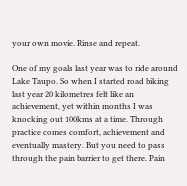your own movie. Rinse and repeat.

One of my goals last year was to ride around Lake Taupo. So when I started road biking last year 20 kilometres felt like an achievement, yet within months I was knocking out 100kms at a time. Through practice comes comfort, achievement and eventually mastery. But you need to pass through the pain barrier to get there. Pain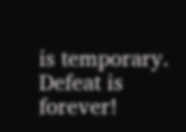is temporary. Defeat is forever!